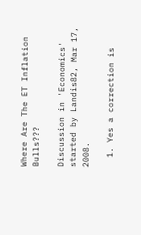Where Are The ET Inflation Bulls???

Discussion in 'Economics' started by Landis82, Mar 17, 2008.

  1. Yes a correction is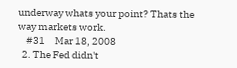underway whats your point? Thats the way markets work.
    #31     Mar 18, 2008
  2. The Fed didn't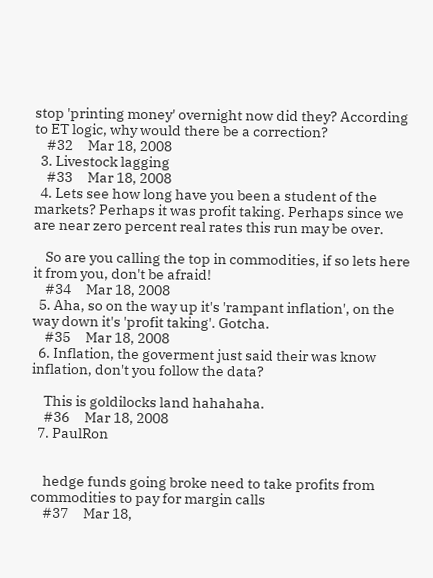stop 'printing money' overnight now did they? According to ET logic, why would there be a correction?
    #32     Mar 18, 2008
  3. Livestock lagging
    #33     Mar 18, 2008
  4. Lets see how long have you been a student of the markets? Perhaps it was profit taking. Perhaps since we are near zero percent real rates this run may be over.

    So are you calling the top in commodities, if so lets here it from you, don't be afraid!
    #34     Mar 18, 2008
  5. Aha, so on the way up it's 'rampant inflation', on the way down it's 'profit taking'. Gotcha.
    #35     Mar 18, 2008
  6. Inflation, the goverment just said their was know inflation, don't you follow the data?

    This is goldilocks land hahahaha.
    #36     Mar 18, 2008
  7. PaulRon


    hedge funds going broke need to take profits from commodities to pay for margin calls
    #37     Mar 18,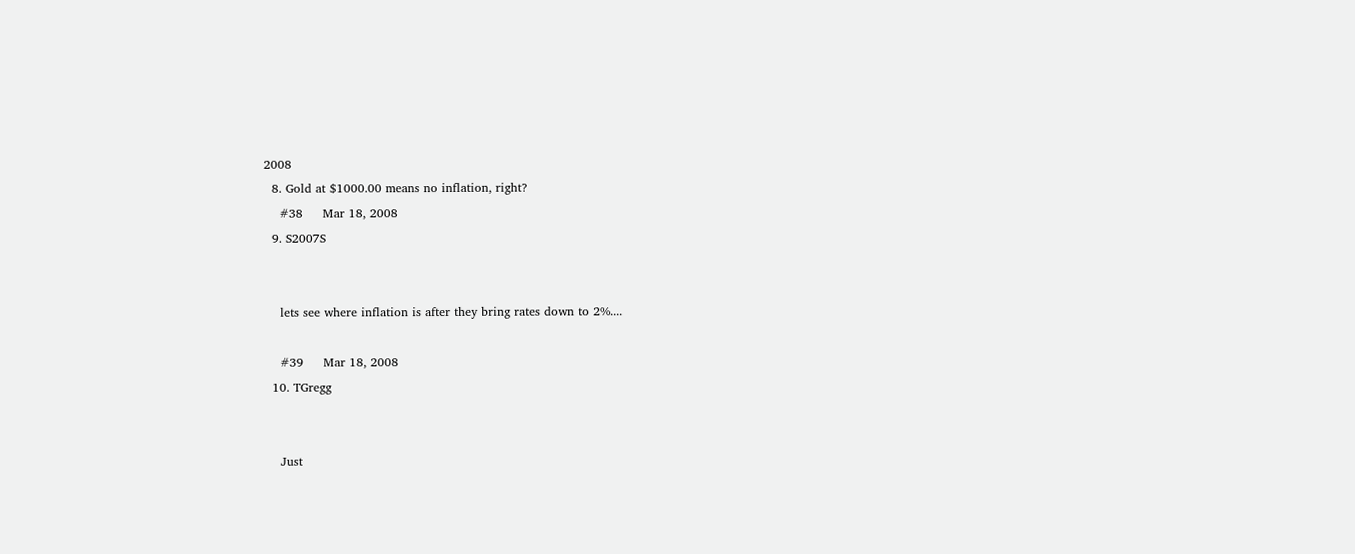2008
  8. Gold at $1000.00 means no inflation, right?
    #38     Mar 18, 2008
  9. S2007S


    lets see where inflation is after they bring rates down to 2%....

    #39     Mar 18, 2008
  10. TGregg


    Just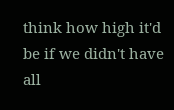think how high it'd be if we didn't have all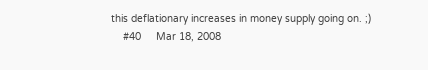this deflationary increases in money supply going on. ;)
    #40     Mar 18, 2008